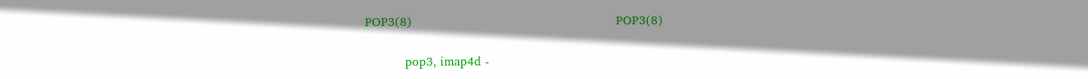POP3(8)                                                   POP3(8)

          pop3, imap4d -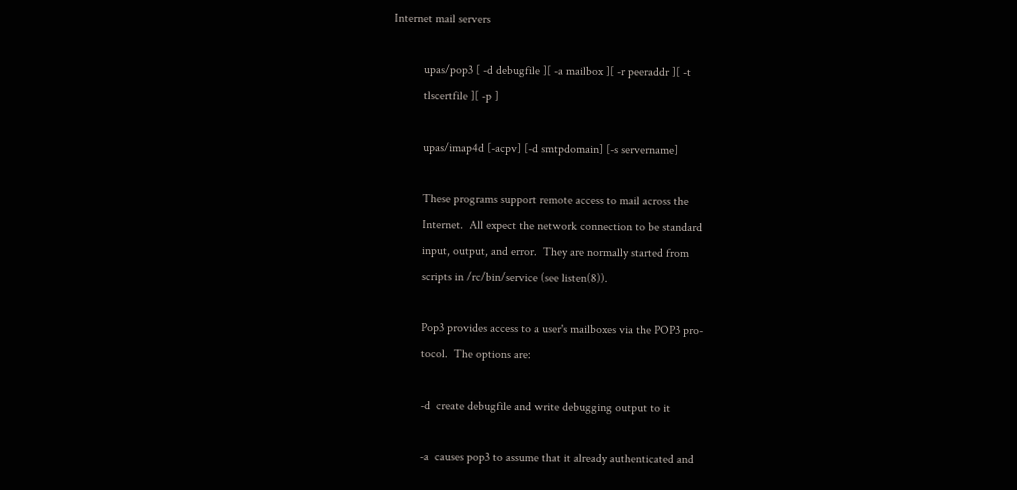Internet mail servers

          upas/pop3 [ -d debugfile ][ -a mailbox ][ -r peeraddr ][ -t
          tlscertfile ][ -p ]

          upas/imap4d [-acpv] [-d smtpdomain] [-s servername]

          These programs support remote access to mail across the
          Internet.  All expect the network connection to be standard
          input, output, and error.  They are normally started from
          scripts in /rc/bin/service (see listen(8)).

          Pop3 provides access to a user's mailboxes via the POP3 pro-
          tocol.  The options are:

          -d  create debugfile and write debugging output to it

          -a  causes pop3 to assume that it already authenticated and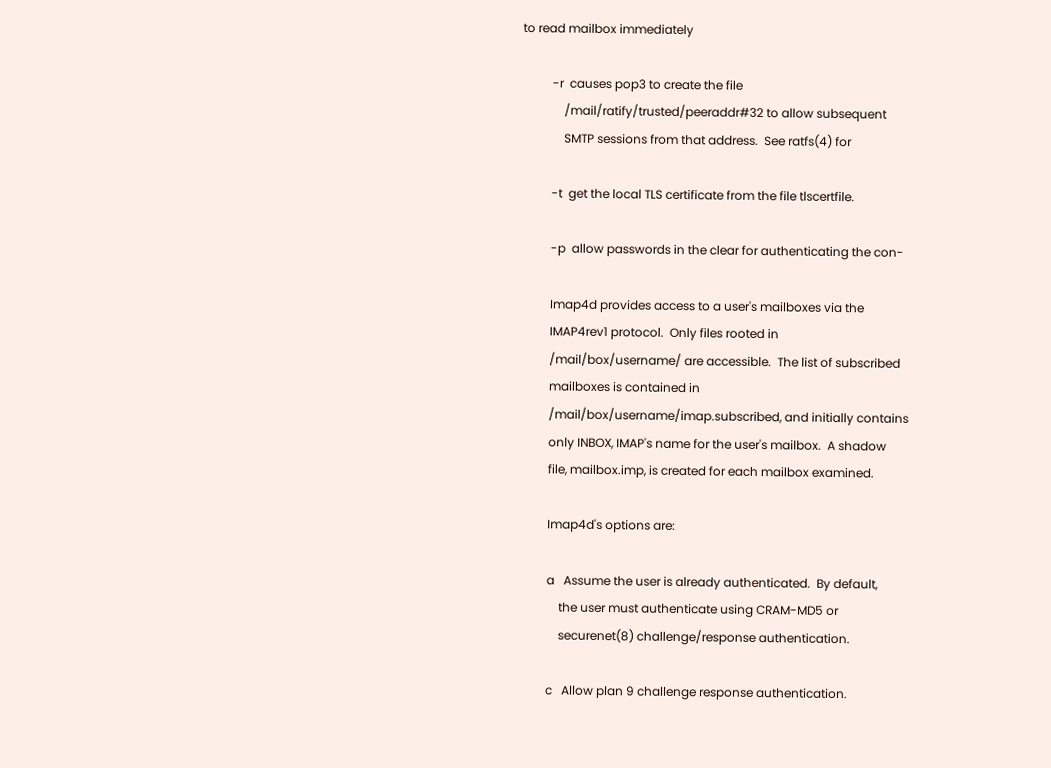to read mailbox immediately

          -r  causes pop3 to create the file
              /mail/ratify/trusted/peeraddr#32 to allow subsequent
              SMTP sessions from that address.  See ratfs(4) for

          -t  get the local TLS certificate from the file tlscertfile.

          -p  allow passwords in the clear for authenticating the con-

          Imap4d provides access to a user's mailboxes via the
          IMAP4rev1 protocol.  Only files rooted in
          /mail/box/username/ are accessible.  The list of subscribed
          mailboxes is contained in
          /mail/box/username/imap.subscribed, and initially contains
          only INBOX, IMAP's name for the user's mailbox.  A shadow
          file, mailbox.imp, is created for each mailbox examined.

          Imap4d's options are:

          a   Assume the user is already authenticated.  By default,
              the user must authenticate using CRAM-MD5 or
              securenet(8) challenge/response authentication.

          c   Allow plan 9 challenge response authentication.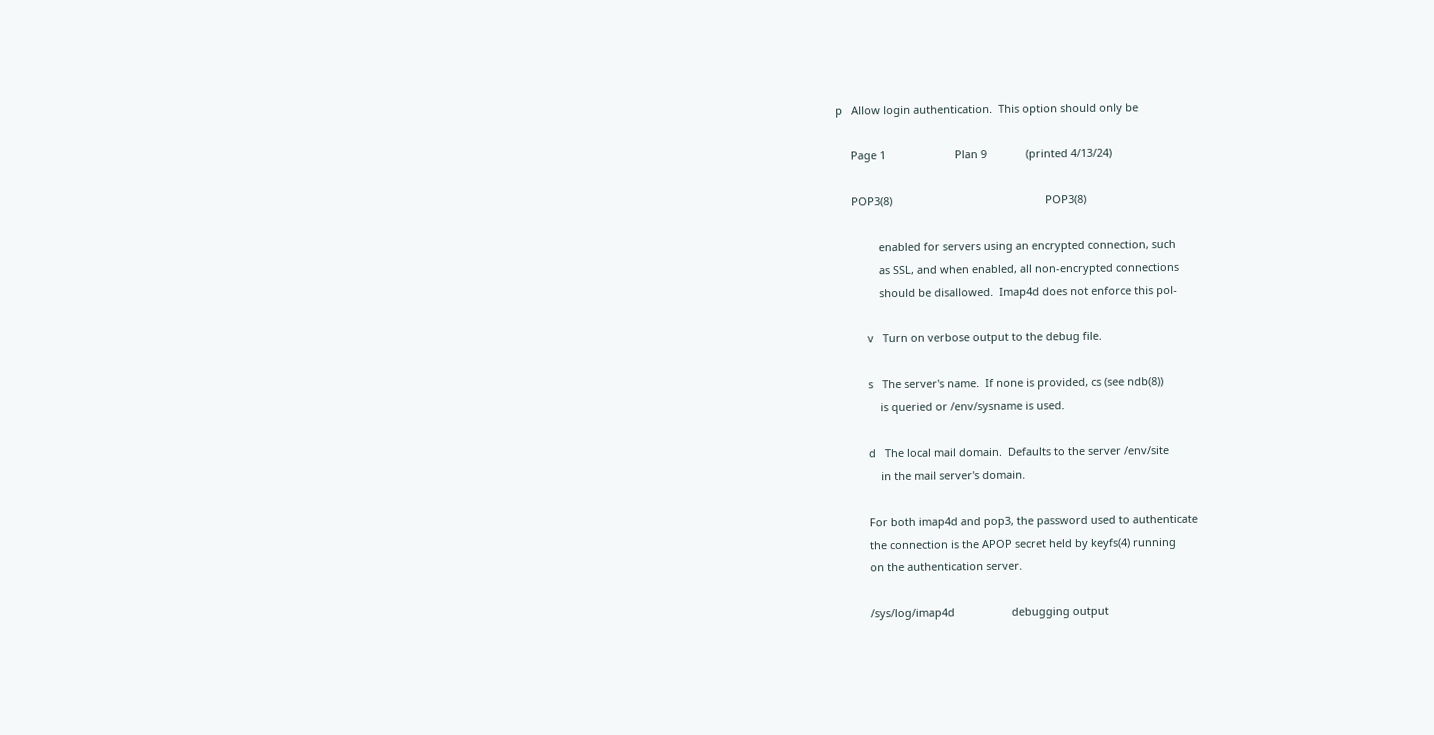p   Allow login authentication.  This option should only be

     Page 1                       Plan 9             (printed 4/13/24)

     POP3(8)                                                   POP3(8)

              enabled for servers using an encrypted connection, such
              as SSL, and when enabled, all non-encrypted connections
              should be disallowed.  Imap4d does not enforce this pol-

          v   Turn on verbose output to the debug file.

          s   The server's name.  If none is provided, cs (see ndb(8))
              is queried or /env/sysname is used.

          d   The local mail domain.  Defaults to the server /env/site
              in the mail server's domain.

          For both imap4d and pop3, the password used to authenticate
          the connection is the APOP secret held by keyfs(4) running
          on the authentication server.

          /sys/log/imap4d                   debugging output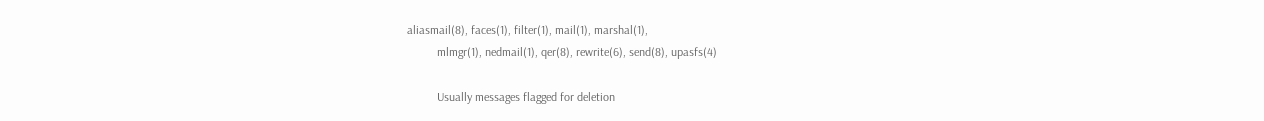aliasmail(8), faces(1), filter(1), mail(1), marshal(1),
          mlmgr(1), nedmail(1), qer(8), rewrite(6), send(8), upasfs(4)

          Usually messages flagged for deletion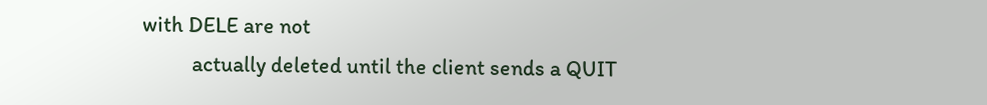with DELE are not
          actually deleted until the client sends a QUIT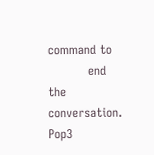command to
          end the conversation.  Pop3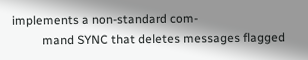implements a non-standard com-
          mand SYNC that deletes messages flagged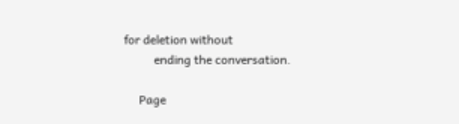for deletion without
          ending the conversation.

     Page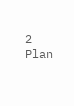2                       Plan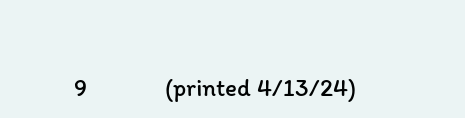9             (printed 4/13/24)